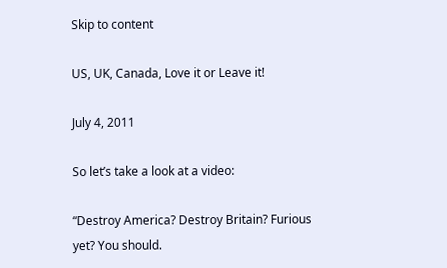Skip to content

US, UK, Canada, Love it or Leave it!

July 4, 2011

So let’s take a look at a video:

“Destroy America? Destroy Britain? Furious yet? You should.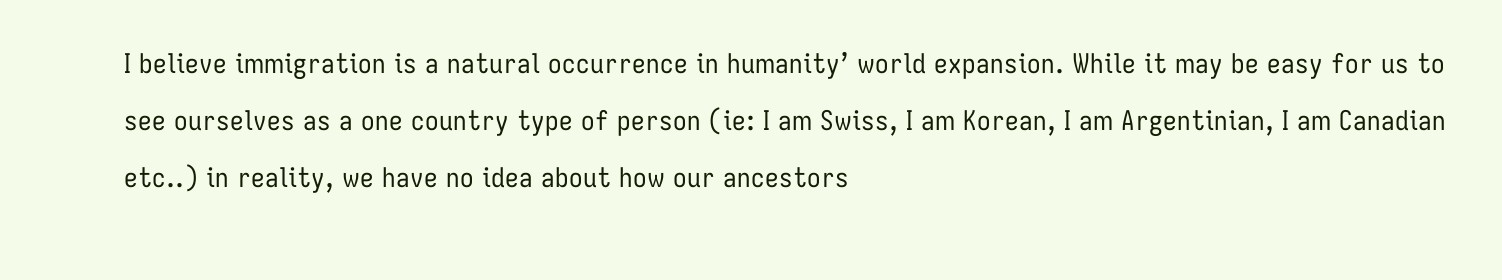I believe immigration is a natural occurrence in humanity’ world expansion. While it may be easy for us to see ourselves as a one country type of person (ie: I am Swiss, I am Korean, I am Argentinian, I am Canadian etc..) in reality, we have no idea about how our ancestors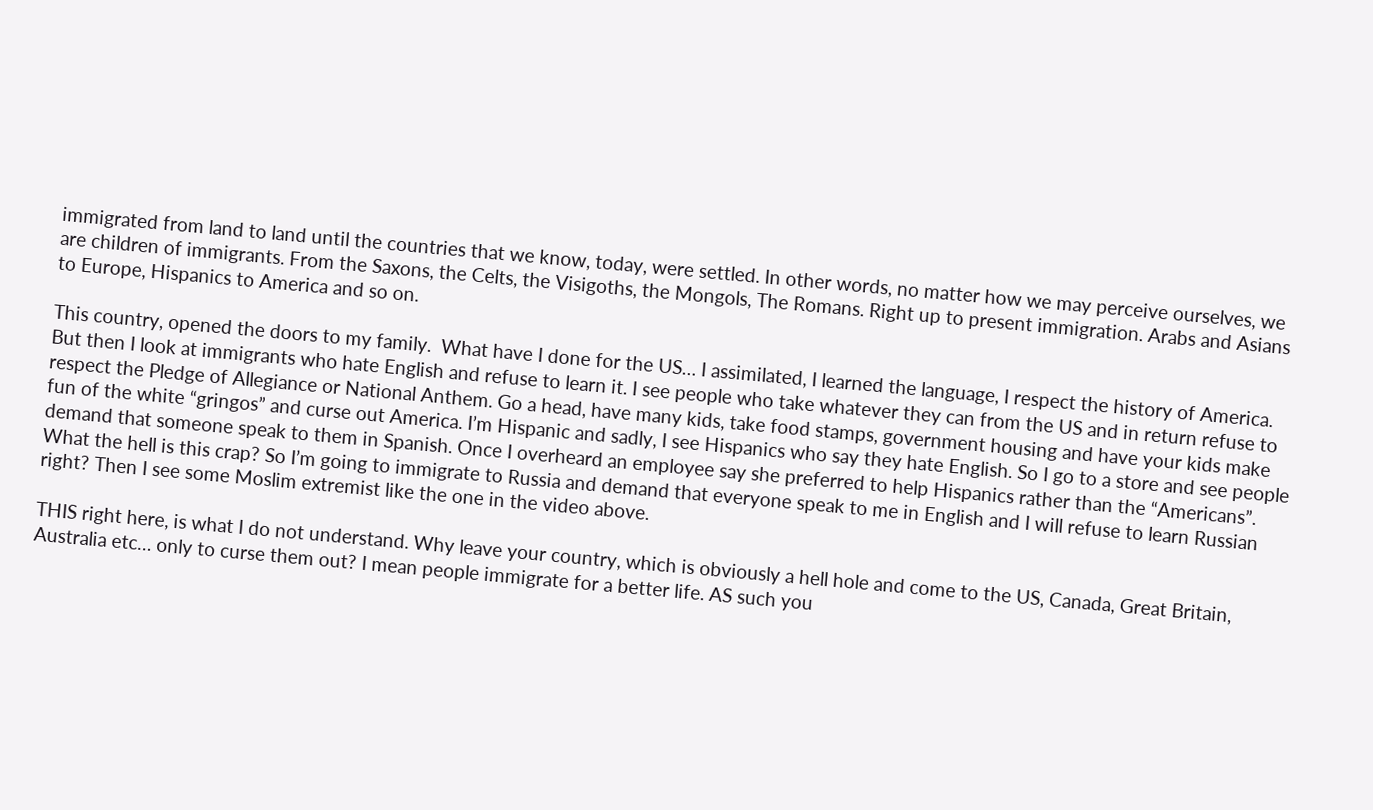immigrated from land to land until the countries that we know, today, were settled. In other words, no matter how we may perceive ourselves, we are children of immigrants. From the Saxons, the Celts, the Visigoths, the Mongols, The Romans. Right up to present immigration. Arabs and Asians to Europe, Hispanics to America and so on.

This country, opened the doors to my family.  What have I done for the US… I assimilated, I learned the language, I respect the history of America. But then I look at immigrants who hate English and refuse to learn it. I see people who take whatever they can from the US and in return refuse to respect the Pledge of Allegiance or National Anthem. Go a head, have many kids, take food stamps, government housing and have your kids make fun of the white “gringos” and curse out America. I’m Hispanic and sadly, I see Hispanics who say they hate English. So I go to a store and see people demand that someone speak to them in Spanish. Once I overheard an employee say she preferred to help Hispanics rather than the “Americans”. What the hell is this crap? So I’m going to immigrate to Russia and demand that everyone speak to me in English and I will refuse to learn Russian right? Then I see some Moslim extremist like the one in the video above.

THIS right here, is what I do not understand. Why leave your country, which is obviously a hell hole and come to the US, Canada, Great Britain, Australia etc… only to curse them out? I mean people immigrate for a better life. AS such you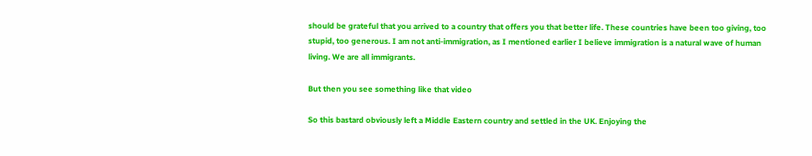should be grateful that you arrived to a country that offers you that better life. These countries have been too giving, too stupid, too generous. I am not anti-immigration, as I mentioned earlier I believe immigration is a natural wave of human living. We are all immigrants.

But then you see something like that video

So this bastard obviously left a Middle Eastern country and settled in the UK. Enjoying the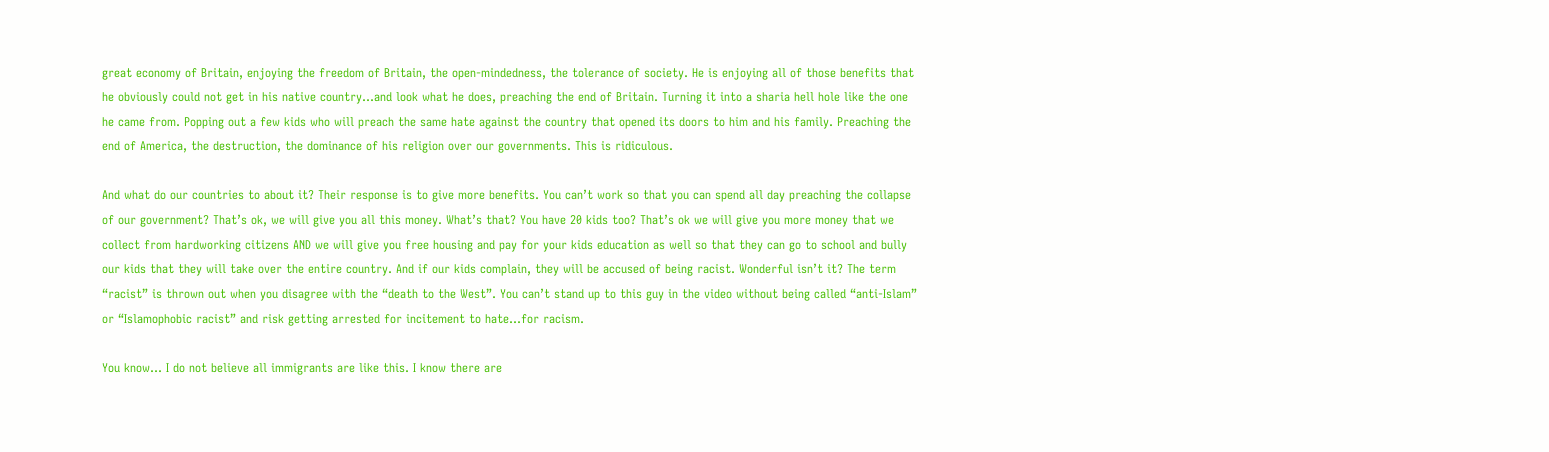great economy of Britain, enjoying the freedom of Britain, the open-mindedness, the tolerance of society. He is enjoying all of those benefits that he obviously could not get in his native country…and look what he does, preaching the end of Britain. Turning it into a sharia hell hole like the one he came from. Popping out a few kids who will preach the same hate against the country that opened its doors to him and his family. Preaching the end of America, the destruction, the dominance of his religion over our governments. This is ridiculous.

And what do our countries to about it? Their response is to give more benefits. You can’t work so that you can spend all day preaching the collapse of our government? That’s ok, we will give you all this money. What’s that? You have 20 kids too? That’s ok we will give you more money that we collect from hardworking citizens AND we will give you free housing and pay for your kids education as well so that they can go to school and bully our kids that they will take over the entire country. And if our kids complain, they will be accused of being racist. Wonderful isn’t it? The term “racist” is thrown out when you disagree with the “death to the West”. You can’t stand up to this guy in the video without being called “anti-Islam” or “Islamophobic racist” and risk getting arrested for incitement to hate…for racism.

You know… I do not believe all immigrants are like this. I know there are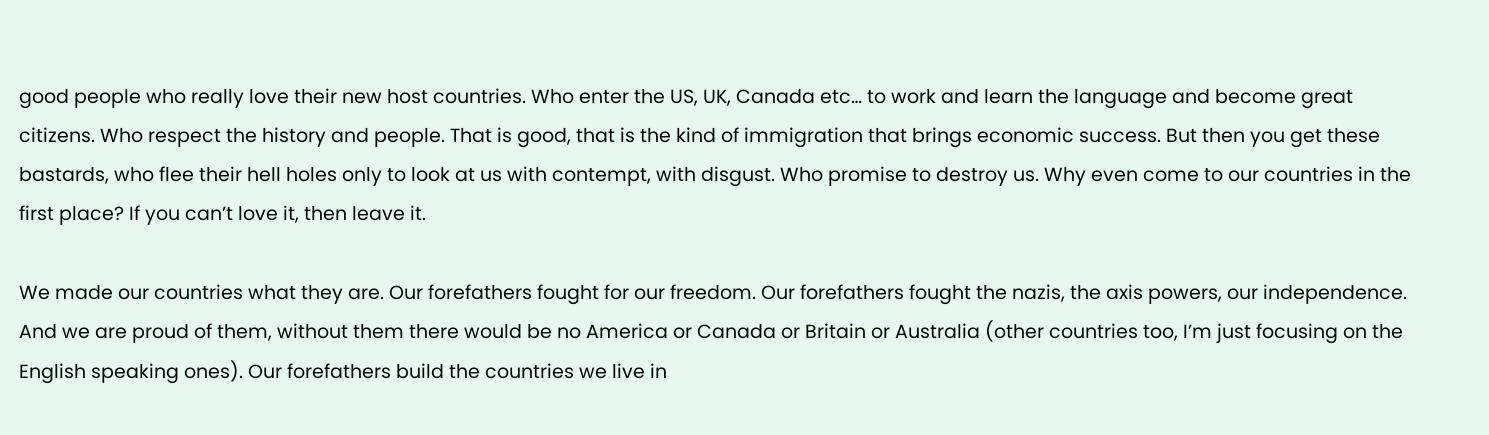good people who really love their new host countries. Who enter the US, UK, Canada etc… to work and learn the language and become great citizens. Who respect the history and people. That is good, that is the kind of immigration that brings economic success. But then you get these bastards, who flee their hell holes only to look at us with contempt, with disgust. Who promise to destroy us. Why even come to our countries in the first place? If you can’t love it, then leave it.

We made our countries what they are. Our forefathers fought for our freedom. Our forefathers fought the nazis, the axis powers, our independence. And we are proud of them, without them there would be no America or Canada or Britain or Australia (other countries too, I’m just focusing on the English speaking ones). Our forefathers build the countries we live in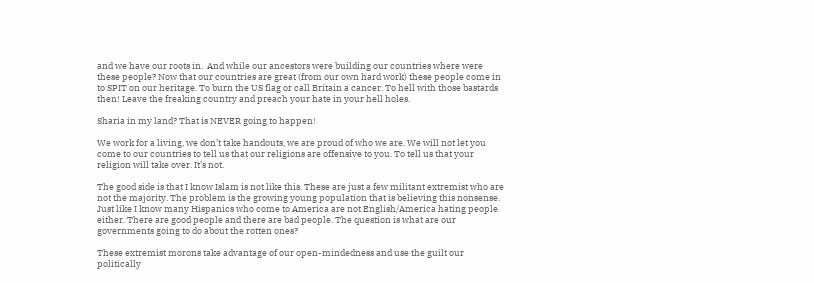and we have our roots in.  And while our ancestors were building our countries where were these people? Now that our countries are great (from our own hard work) these people come in to SPIT on our heritage. To burn the US flag or call Britain a cancer. To hell with those bastards then! Leave the freaking country and preach your hate in your hell holes.

Sharia in my land? That is NEVER going to happen!

We work for a living, we don’t take handouts, we are proud of who we are. We will not let you come to our countries to tell us that our religions are offensive to you. To tell us that your religion will take over. It’s not.

The good side is that I know Islam is not like this. These are just a few militant extremist who are not the majority. The problem is the growing young population that is believing this nonsense. Just like I know many Hispanics who come to America are not English/America hating people either. There are good people and there are bad people. The question is what are our governments going to do about the rotten ones?

These extremist morons take advantage of our open-mindedness and use the guilt our politically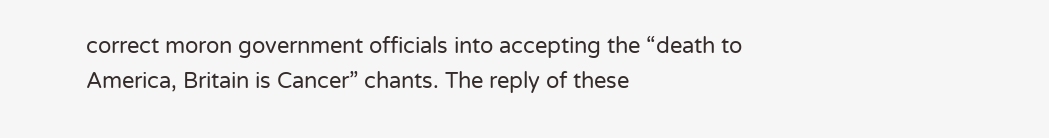correct moron government officials into accepting the “death to America, Britain is Cancer” chants. The reply of these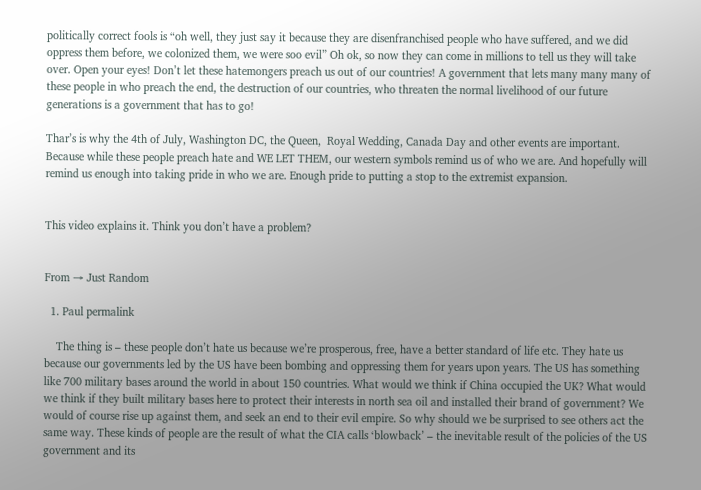politically correct fools is “oh well, they just say it because they are disenfranchised people who have suffered, and we did oppress them before, we colonized them, we were soo evil” Oh ok, so now they can come in millions to tell us they will take over. Open your eyes! Don’t let these hatemongers preach us out of our countries! A government that lets many many many of these people in who preach the end, the destruction of our countries, who threaten the normal livelihood of our future generations is a government that has to go!

Thar’s is why the 4th of July, Washington DC, the Queen,  Royal Wedding, Canada Day and other events are important. Because while these people preach hate and WE LET THEM, our western symbols remind us of who we are. And hopefully will remind us enough into taking pride in who we are. Enough pride to putting a stop to the extremist expansion.


This video explains it. Think you don’t have a problem?


From → Just Random

  1. Paul permalink

    The thing is – these people don’t hate us because we’re prosperous, free, have a better standard of life etc. They hate us because our governments led by the US have been bombing and oppressing them for years upon years. The US has something like 700 military bases around the world in about 150 countries. What would we think if China occupied the UK? What would we think if they built military bases here to protect their interests in north sea oil and installed their brand of government? We would of course rise up against them, and seek an end to their evil empire. So why should we be surprised to see others act the same way. These kinds of people are the result of what the CIA calls ‘blowback’ – the inevitable result of the policies of the US government and its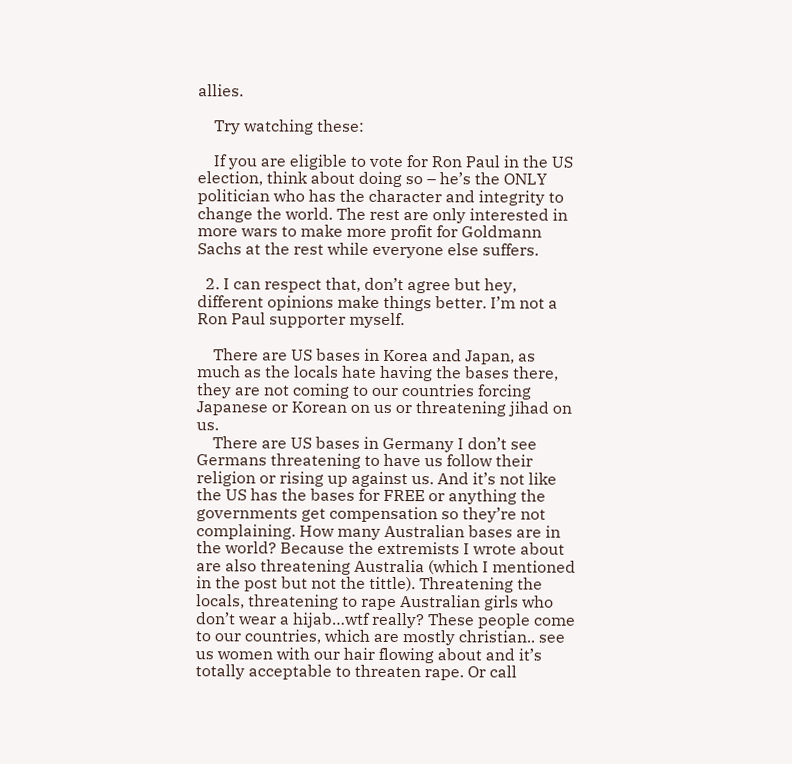allies.

    Try watching these:

    If you are eligible to vote for Ron Paul in the US election, think about doing so – he’s the ONLY politician who has the character and integrity to change the world. The rest are only interested in more wars to make more profit for Goldmann Sachs at the rest while everyone else suffers.

  2. I can respect that, don’t agree but hey, different opinions make things better. I’m not a Ron Paul supporter myself.

    There are US bases in Korea and Japan, as much as the locals hate having the bases there, they are not coming to our countries forcing Japanese or Korean on us or threatening jihad on us.
    There are US bases in Germany I don’t see Germans threatening to have us follow their religion or rising up against us. And it’s not like the US has the bases for FREE or anything the governments get compensation so they’re not complaining. How many Australian bases are in the world? Because the extremists I wrote about are also threatening Australia (which I mentioned in the post but not the tittle). Threatening the locals, threatening to rape Australian girls who don’t wear a hijab…wtf really? These people come to our countries, which are mostly christian.. see us women with our hair flowing about and it’s totally acceptable to threaten rape. Or call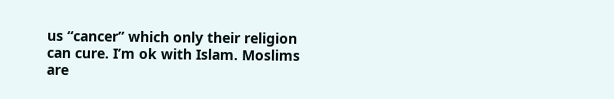us “cancer” which only their religion can cure. I’m ok with Islam. Moslims are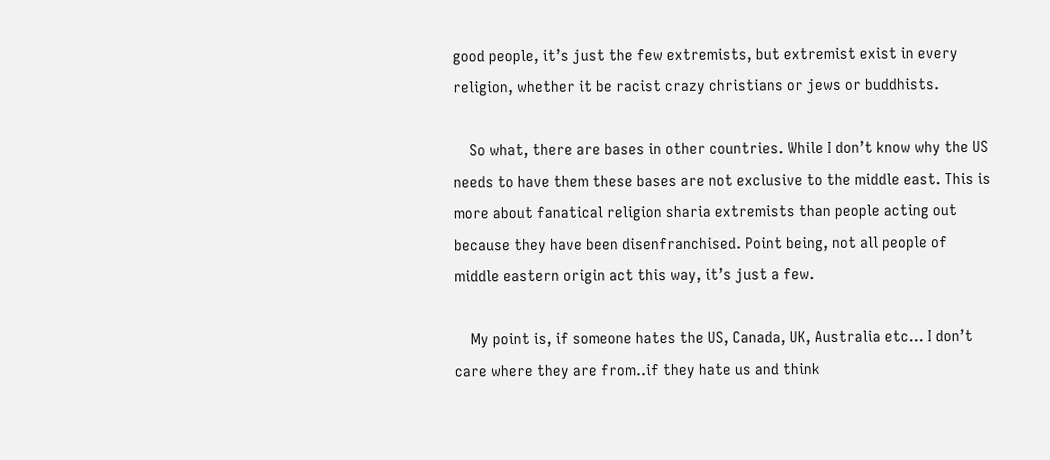good people, it’s just the few extremists, but extremist exist in every religion, whether it be racist crazy christians or jews or buddhists.

    So what, there are bases in other countries. While I don’t know why the US needs to have them these bases are not exclusive to the middle east. This is more about fanatical religion sharia extremists than people acting out because they have been disenfranchised. Point being, not all people of middle eastern origin act this way, it’s just a few.

    My point is, if someone hates the US, Canada, UK, Australia etc… I don’t care where they are from..if they hate us and think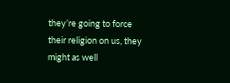they’re going to force their religion on us, they might as well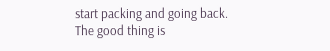start packing and going back. The good thing is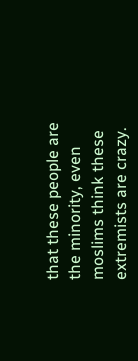that these people are the minority, even moslims think these extremists are crazy.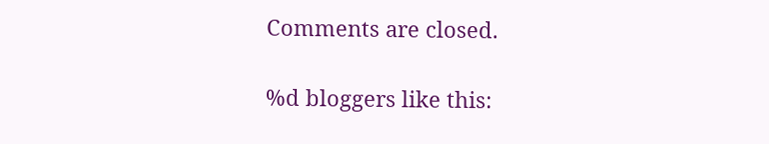Comments are closed.

%d bloggers like this: